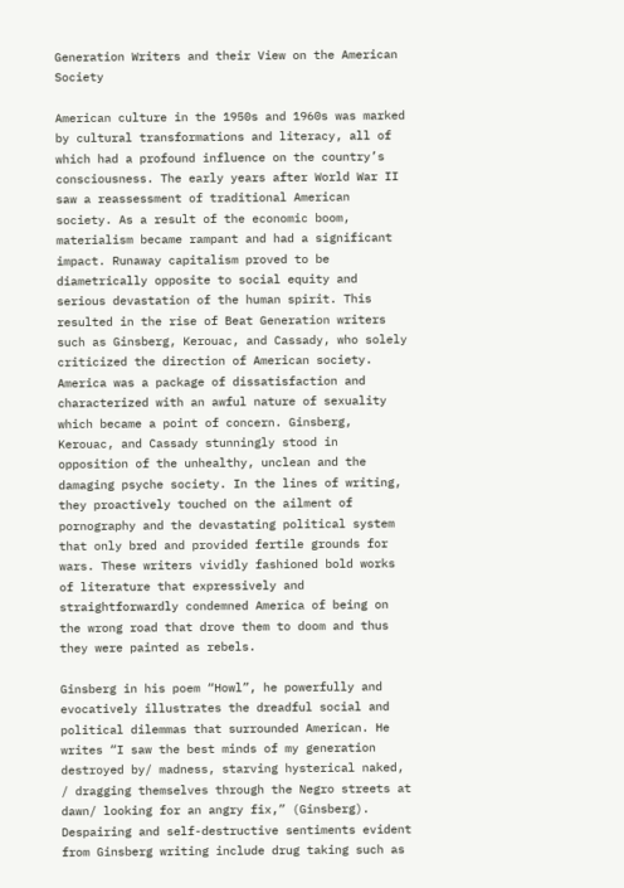Generation Writers and their View on the American Society

American culture in the 1950s and 1960s was marked by cultural transformations and literacy, all of which had a profound influence on the country’s consciousness. The early years after World War II saw a reassessment of traditional American society. As a result of the economic boom, materialism became rampant and had a significant impact. Runaway capitalism proved to be diametrically opposite to social equity and serious devastation of the human spirit. This resulted in the rise of Beat Generation writers such as Ginsberg, Kerouac, and Cassady, who solely criticized the direction of American society. America was a package of dissatisfaction and characterized with an awful nature of sexuality which became a point of concern. Ginsberg, Kerouac, and Cassady stunningly stood in opposition of the unhealthy, unclean and the damaging psyche society. In the lines of writing, they proactively touched on the ailment of pornography and the devastating political system that only bred and provided fertile grounds for wars. These writers vividly fashioned bold works of literature that expressively and straightforwardly condemned America of being on the wrong road that drove them to doom and thus they were painted as rebels.

Ginsberg in his poem “Howl”, he powerfully and evocatively illustrates the dreadful social and political dilemmas that surrounded American. He writes “I saw the best minds of my generation destroyed by/ madness, starving hysterical naked, / dragging themselves through the Negro streets at dawn/ looking for an angry fix,” (Ginsberg). Despairing and self-destructive sentiments evident from Ginsberg writing include drug taking such as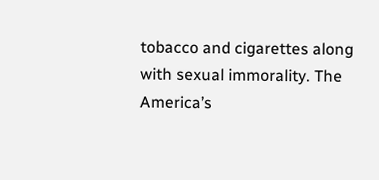tobacco and cigarettes along with sexual immorality. The America’s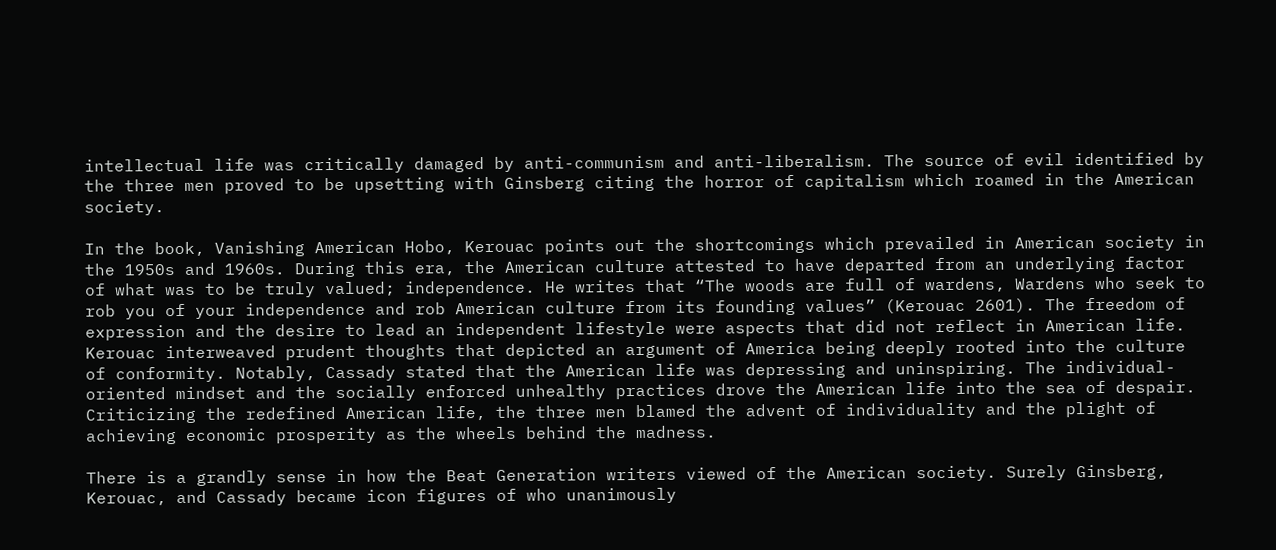intellectual life was critically damaged by anti-communism and anti-liberalism. The source of evil identified by the three men proved to be upsetting with Ginsberg citing the horror of capitalism which roamed in the American society.

In the book, Vanishing American Hobo, Kerouac points out the shortcomings which prevailed in American society in the 1950s and 1960s. During this era, the American culture attested to have departed from an underlying factor of what was to be truly valued; independence. He writes that “The woods are full of wardens, Wardens who seek to rob you of your independence and rob American culture from its founding values” (Kerouac 2601). The freedom of expression and the desire to lead an independent lifestyle were aspects that did not reflect in American life. Kerouac interweaved prudent thoughts that depicted an argument of America being deeply rooted into the culture of conformity. Notably, Cassady stated that the American life was depressing and uninspiring. The individual-oriented mindset and the socially enforced unhealthy practices drove the American life into the sea of despair. Criticizing the redefined American life, the three men blamed the advent of individuality and the plight of achieving economic prosperity as the wheels behind the madness.

There is a grandly sense in how the Beat Generation writers viewed of the American society. Surely Ginsberg, Kerouac, and Cassady became icon figures of who unanimously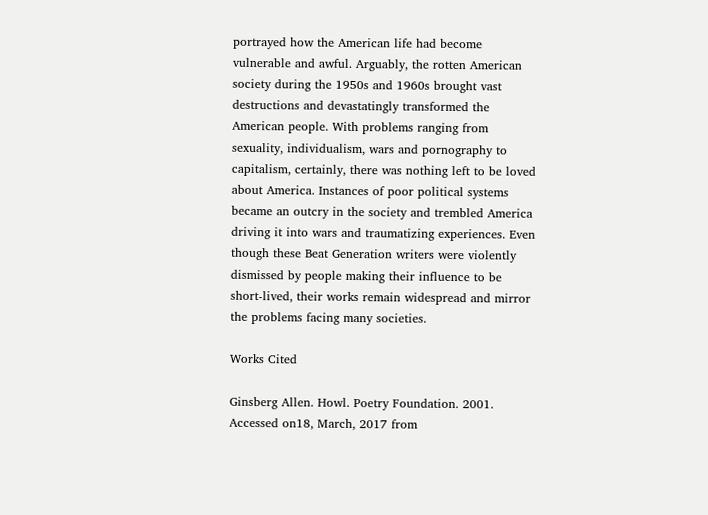portrayed how the American life had become vulnerable and awful. Arguably, the rotten American society during the 1950s and 1960s brought vast destructions and devastatingly transformed the American people. With problems ranging from sexuality, individualism, wars and pornography to capitalism, certainly, there was nothing left to be loved about America. Instances of poor political systems became an outcry in the society and trembled America driving it into wars and traumatizing experiences. Even though these Beat Generation writers were violently dismissed by people making their influence to be short-lived, their works remain widespread and mirror the problems facing many societies.

Works Cited

Ginsberg Allen. Howl. Poetry Foundation. 2001. Accessed on18, March, 2017 from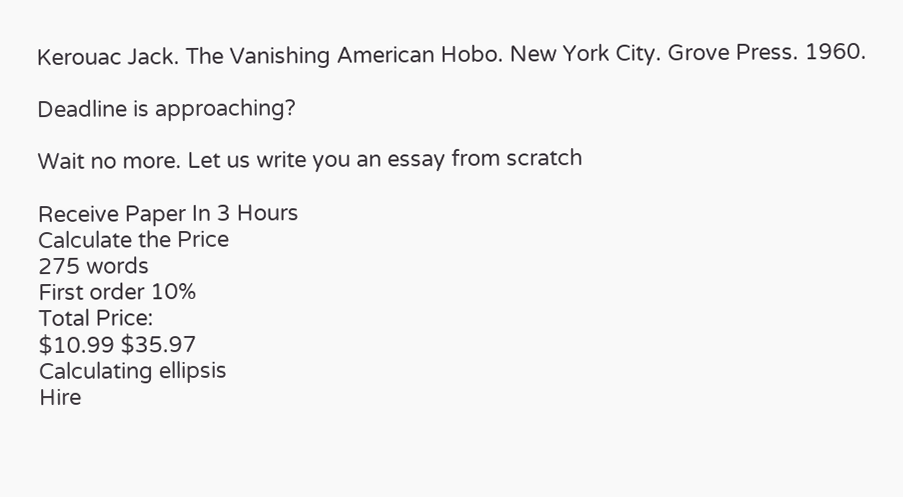Kerouac Jack. The Vanishing American Hobo. New York City. Grove Press. 1960.

Deadline is approaching?

Wait no more. Let us write you an essay from scratch

Receive Paper In 3 Hours
Calculate the Price
275 words
First order 10%
Total Price:
$10.99 $35.97
Calculating ellipsis
Hire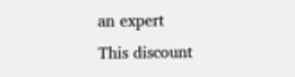an expert
This discount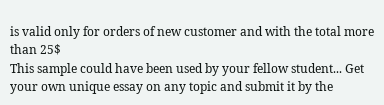is valid only for orders of new customer and with the total more than 25$
This sample could have been used by your fellow student... Get your own unique essay on any topic and submit it by the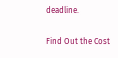deadline.

Find Out the Cost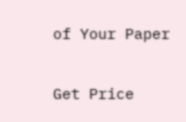of Your Paper

Get Price